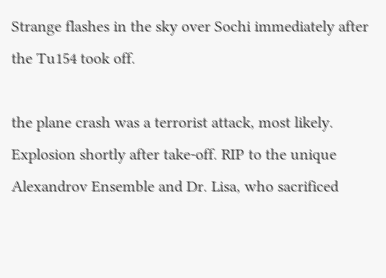Strange flashes in the sky over Sochi immediately after the Tu154 took off.

the plane crash was a terrorist attack, most likely. Explosion shortly after take-off. RIP to the unique Alexandrov Ensemble and Dr. Lisa, who sacrificed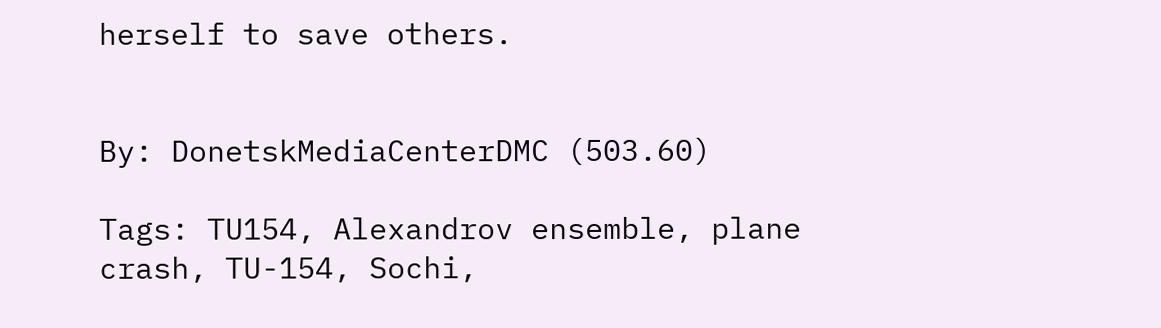herself to save others.


By: DonetskMediaCenterDMC (503.60)

Tags: TU154, Alexandrov ensemble, plane crash, TU-154, Sochi,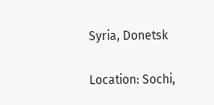Syria, Donetsk

Location: Sochi,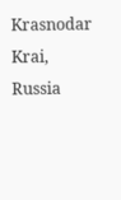Krasnodar Krai, Russia